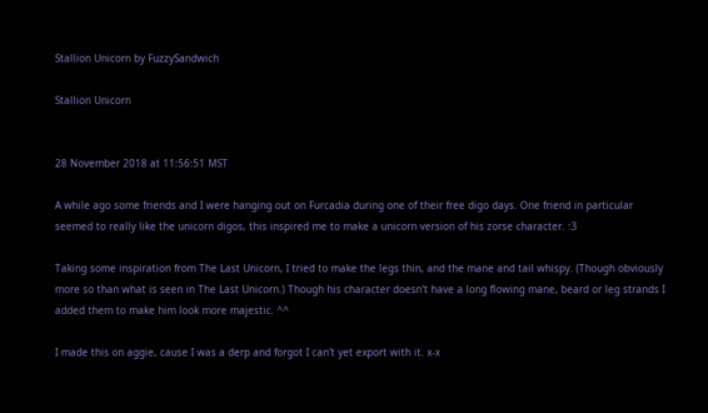Stallion Unicorn by FuzzySandwich

Stallion Unicorn


28 November 2018 at 11:56:51 MST

A while ago some friends and I were hanging out on Furcadia during one of their free digo days. One friend in particular seemed to really like the unicorn digos, this inspired me to make a unicorn version of his zorse character. :3

Taking some inspiration from The Last Unicorn, I tried to make the legs thin, and the mane and tail whispy. (Though obviously more so than what is seen in The Last Unicorn.) Though his character doesn't have a long flowing mane, beard or leg strands I added them to make him look more majestic. ^^

I made this on aggie, cause I was a derp and forgot I can't yet export with it. x-x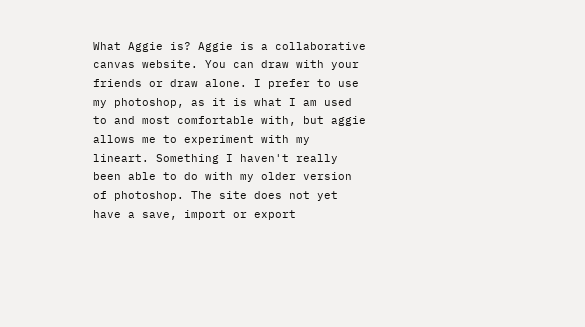What Aggie is? Aggie is a collaborative canvas website. You can draw with your friends or draw alone. I prefer to use my photoshop, as it is what I am used to and most comfortable with, but aggie allows me to experiment with my lineart. Something I haven't really been able to do with my older version of photoshop. The site does not yet have a save, import or export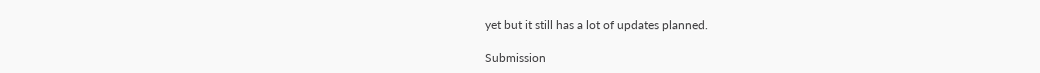yet but it still has a lot of updates planned.

Submission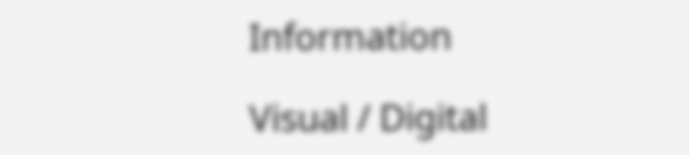Information

Visual / Digital